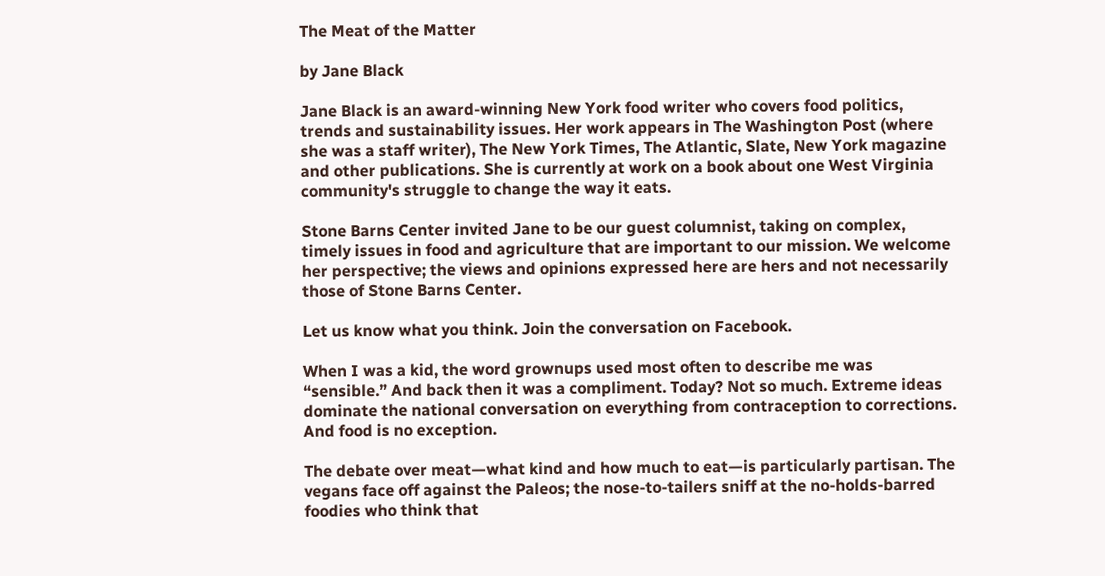The Meat of the Matter

by Jane Black

Jane Black is an award-winning New York food writer who covers food politics, trends and sustainability issues. Her work appears in The Washington Post (where she was a staff writer), The New York Times, The Atlantic, Slate, New York magazine and other publications. She is currently at work on a book about one West Virginia community's struggle to change the way it eats.

Stone Barns Center invited Jane to be our guest columnist, taking on complex, timely issues in food and agriculture that are important to our mission. We welcome her perspective; the views and opinions expressed here are hers and not necessarily those of Stone Barns Center.

Let us know what you think. Join the conversation on Facebook.

When I was a kid, the word grownups used most often to describe me was “sensible.” And back then it was a compliment. Today? Not so much. Extreme ideas dominate the national conversation on everything from contraception to corrections. And food is no exception.

The debate over meat—what kind and how much to eat—is particularly partisan. The vegans face off against the Paleos; the nose-to-tailers sniff at the no-holds-barred foodies who think that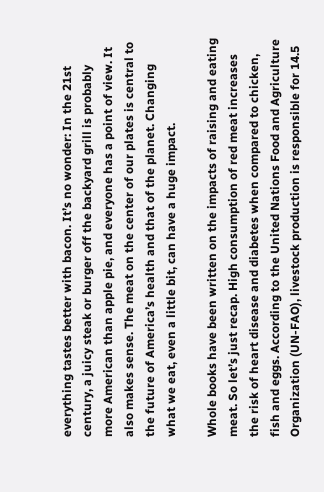everything tastes better with bacon. It’s no wonder: In the 21st century, a juicy steak or burger off the backyard grill is probably more American than apple pie, and everyone has a point of view. It also makes sense. The meat on the center of our plates is central to the future of America’s health and that of the planet. Changing what we eat, even a little bit, can have a huge impact.

Whole books have been written on the impacts of raising and eating meat. So let’s just recap. High consumption of red meat increases the risk of heart disease and diabetes when compared to chicken, fish and eggs. According to the United Nations Food and Agriculture Organization (UN-FAO), livestock production is responsible for 14.5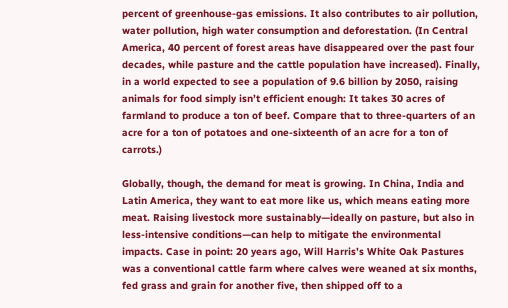percent of greenhouse-gas emissions. It also contributes to air pollution, water pollution, high water consumption and deforestation. (In Central America, 40 percent of forest areas have disappeared over the past four decades, while pasture and the cattle population have increased). Finally, in a world expected to see a population of 9.6 billion by 2050, raising animals for food simply isn’t efficient enough: It takes 30 acres of farmland to produce a ton of beef. Compare that to three-quarters of an acre for a ton of potatoes and one-sixteenth of an acre for a ton of carrots.)

Globally, though, the demand for meat is growing. In China, India and Latin America, they want to eat more like us, which means eating more meat. Raising livestock more sustainably—ideally on pasture, but also in less-intensive conditions—can help to mitigate the environmental impacts. Case in point: 20 years ago, Will Harris’s White Oak Pastures was a conventional cattle farm where calves were weaned at six months, fed grass and grain for another five, then shipped off to a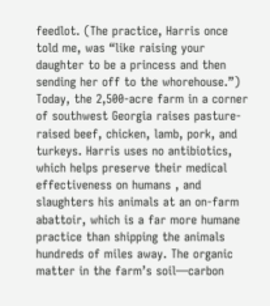feedlot. (The practice, Harris once told me, was “like raising your daughter to be a princess and then sending her off to the whorehouse.”) Today, the 2,500-acre farm in a corner of southwest Georgia raises pasture-raised beef, chicken, lamb, pork, and turkeys. Harris uses no antibiotics, which helps preserve their medical effectiveness on humans , and slaughters his animals at an on-farm abattoir, which is a far more humane practice than shipping the animals hundreds of miles away. The organic matter in the farm’s soil—carbon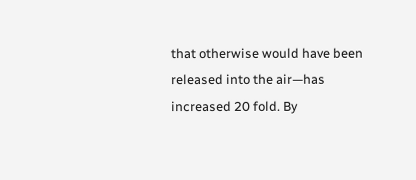that otherwise would have been released into the air—has increased 20 fold. By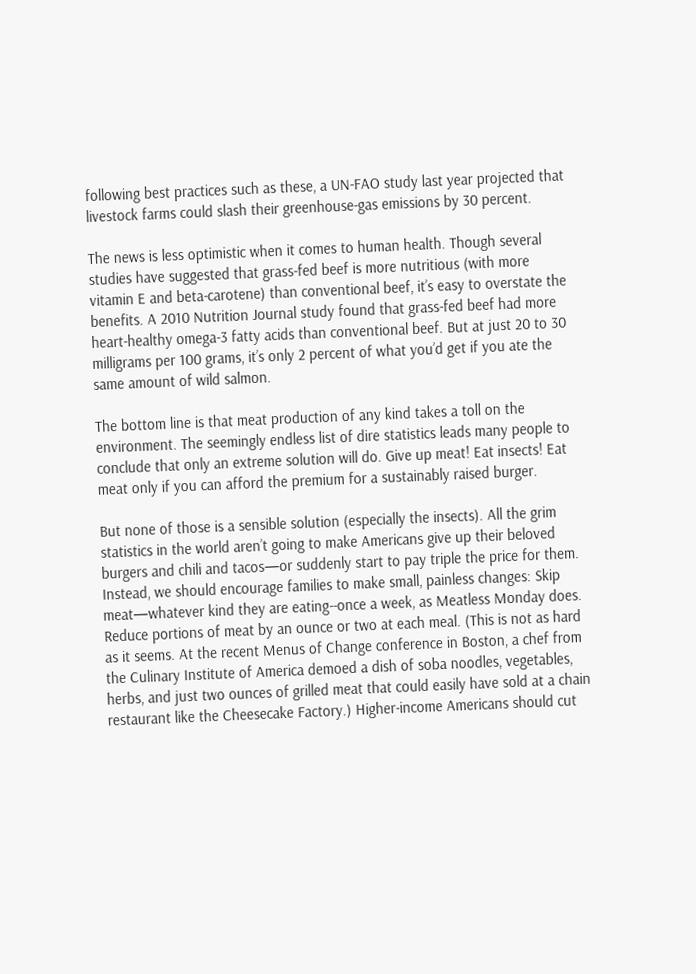following best practices such as these, a UN-FAO study last year projected that livestock farms could slash their greenhouse-gas emissions by 30 percent.

The news is less optimistic when it comes to human health. Though several studies have suggested that grass-fed beef is more nutritious (with more vitamin E and beta-carotene) than conventional beef, it’s easy to overstate the benefits. A 2010 Nutrition Journal study found that grass-fed beef had more heart-healthy omega-3 fatty acids than conventional beef. But at just 20 to 30 milligrams per 100 grams, it’s only 2 percent of what you’d get if you ate the same amount of wild salmon.

The bottom line is that meat production of any kind takes a toll on the environment. The seemingly endless list of dire statistics leads many people to conclude that only an extreme solution will do. Give up meat! Eat insects! Eat meat only if you can afford the premium for a sustainably raised burger.

But none of those is a sensible solution (especially the insects). All the grim statistics in the world aren’t going to make Americans give up their beloved burgers and chili and tacos—or suddenly start to pay triple the price for them. Instead, we should encourage families to make small, painless changes: Skip meat—whatever kind they are eating--once a week, as Meatless Monday does. Reduce portions of meat by an ounce or two at each meal. (This is not as hard as it seems. At the recent Menus of Change conference in Boston, a chef from the Culinary Institute of America demoed a dish of soba noodles, vegetables, herbs, and just two ounces of grilled meat that could easily have sold at a chain restaurant like the Cheesecake Factory.) Higher-income Americans should cut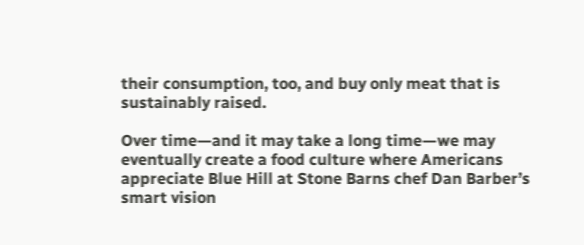their consumption, too, and buy only meat that is sustainably raised.

Over time—and it may take a long time—we may eventually create a food culture where Americans appreciate Blue Hill at Stone Barns chef Dan Barber’s smart vision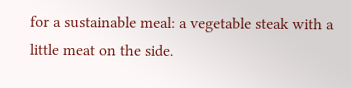for a sustainable meal: a vegetable steak with a little meat on the side.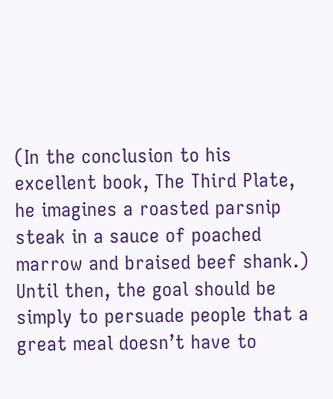(In the conclusion to his excellent book, The Third Plate, he imagines a roasted parsnip steak in a sauce of poached marrow and braised beef shank.) Until then, the goal should be simply to persuade people that a great meal doesn’t have to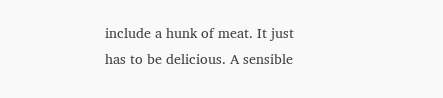include a hunk of meat. It just has to be delicious. A sensible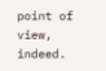point of view, indeed.